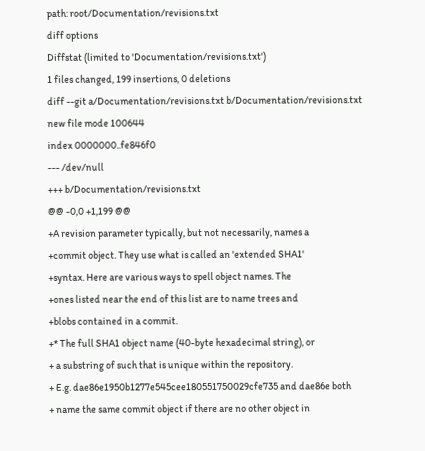path: root/Documentation/revisions.txt
diff options
Diffstat (limited to 'Documentation/revisions.txt')
1 files changed, 199 insertions, 0 deletions
diff --git a/Documentation/revisions.txt b/Documentation/revisions.txt
new file mode 100644
index 0000000..fe846f0
--- /dev/null
+++ b/Documentation/revisions.txt
@@ -0,0 +1,199 @@
+A revision parameter typically, but not necessarily, names a
+commit object. They use what is called an 'extended SHA1'
+syntax. Here are various ways to spell object names. The
+ones listed near the end of this list are to name trees and
+blobs contained in a commit.
+* The full SHA1 object name (40-byte hexadecimal string), or
+ a substring of such that is unique within the repository.
+ E.g. dae86e1950b1277e545cee180551750029cfe735 and dae86e both
+ name the same commit object if there are no other object in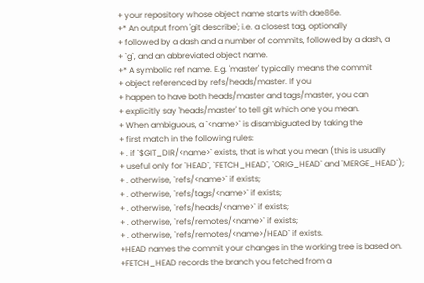+ your repository whose object name starts with dae86e.
+* An output from 'git describe'; i.e. a closest tag, optionally
+ followed by a dash and a number of commits, followed by a dash, a
+ `g`, and an abbreviated object name.
+* A symbolic ref name. E.g. 'master' typically means the commit
+ object referenced by refs/heads/master. If you
+ happen to have both heads/master and tags/master, you can
+ explicitly say 'heads/master' to tell git which one you mean.
+ When ambiguous, a `<name>` is disambiguated by taking the
+ first match in the following rules:
+ . if `$GIT_DIR/<name>` exists, that is what you mean (this is usually
+ useful only for `HEAD`, `FETCH_HEAD`, `ORIG_HEAD` and `MERGE_HEAD`);
+ . otherwise, `refs/<name>` if exists;
+ . otherwise, `refs/tags/<name>` if exists;
+ . otherwise, `refs/heads/<name>` if exists;
+ . otherwise, `refs/remotes/<name>` if exists;
+ . otherwise, `refs/remotes/<name>/HEAD` if exists.
+HEAD names the commit your changes in the working tree is based on.
+FETCH_HEAD records the branch you fetched from a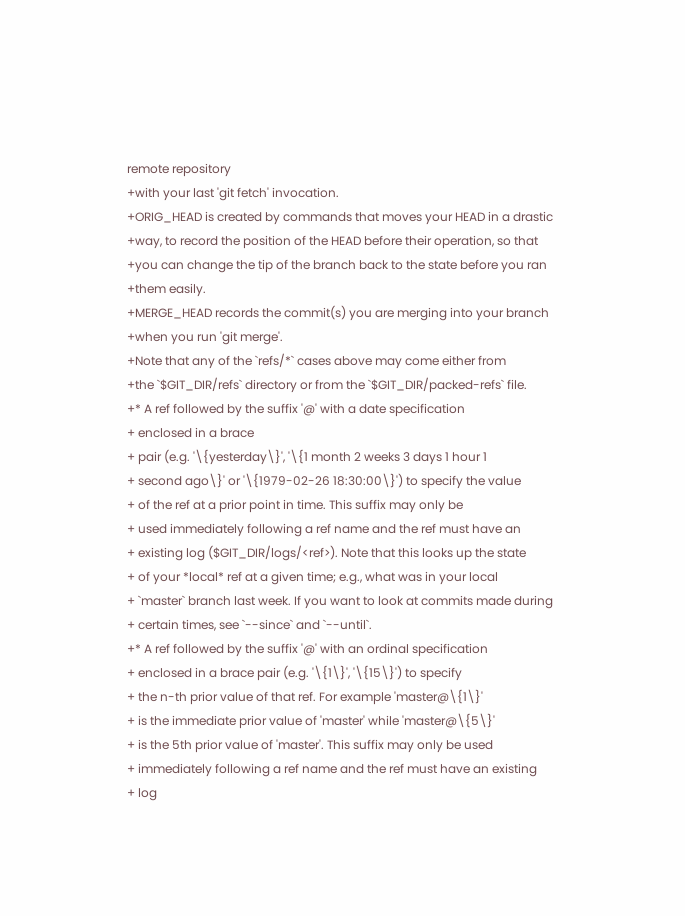remote repository
+with your last 'git fetch' invocation.
+ORIG_HEAD is created by commands that moves your HEAD in a drastic
+way, to record the position of the HEAD before their operation, so that
+you can change the tip of the branch back to the state before you ran
+them easily.
+MERGE_HEAD records the commit(s) you are merging into your branch
+when you run 'git merge'.
+Note that any of the `refs/*` cases above may come either from
+the `$GIT_DIR/refs` directory or from the `$GIT_DIR/packed-refs` file.
+* A ref followed by the suffix '@' with a date specification
+ enclosed in a brace
+ pair (e.g. '\{yesterday\}', '\{1 month 2 weeks 3 days 1 hour 1
+ second ago\}' or '\{1979-02-26 18:30:00\}') to specify the value
+ of the ref at a prior point in time. This suffix may only be
+ used immediately following a ref name and the ref must have an
+ existing log ($GIT_DIR/logs/<ref>). Note that this looks up the state
+ of your *local* ref at a given time; e.g., what was in your local
+ `master` branch last week. If you want to look at commits made during
+ certain times, see `--since` and `--until`.
+* A ref followed by the suffix '@' with an ordinal specification
+ enclosed in a brace pair (e.g. '\{1\}', '\{15\}') to specify
+ the n-th prior value of that ref. For example 'master@\{1\}'
+ is the immediate prior value of 'master' while 'master@\{5\}'
+ is the 5th prior value of 'master'. This suffix may only be used
+ immediately following a ref name and the ref must have an existing
+ log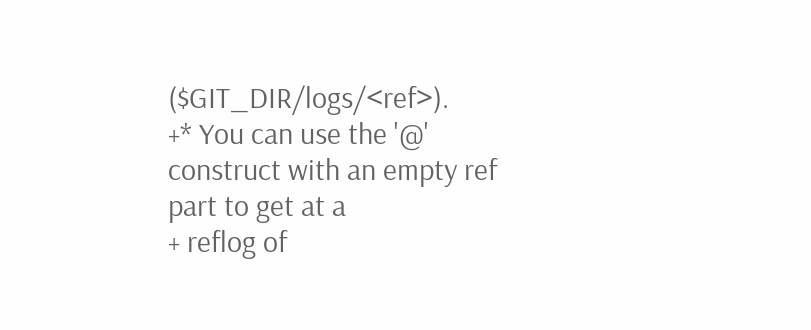($GIT_DIR/logs/<ref>).
+* You can use the '@' construct with an empty ref part to get at a
+ reflog of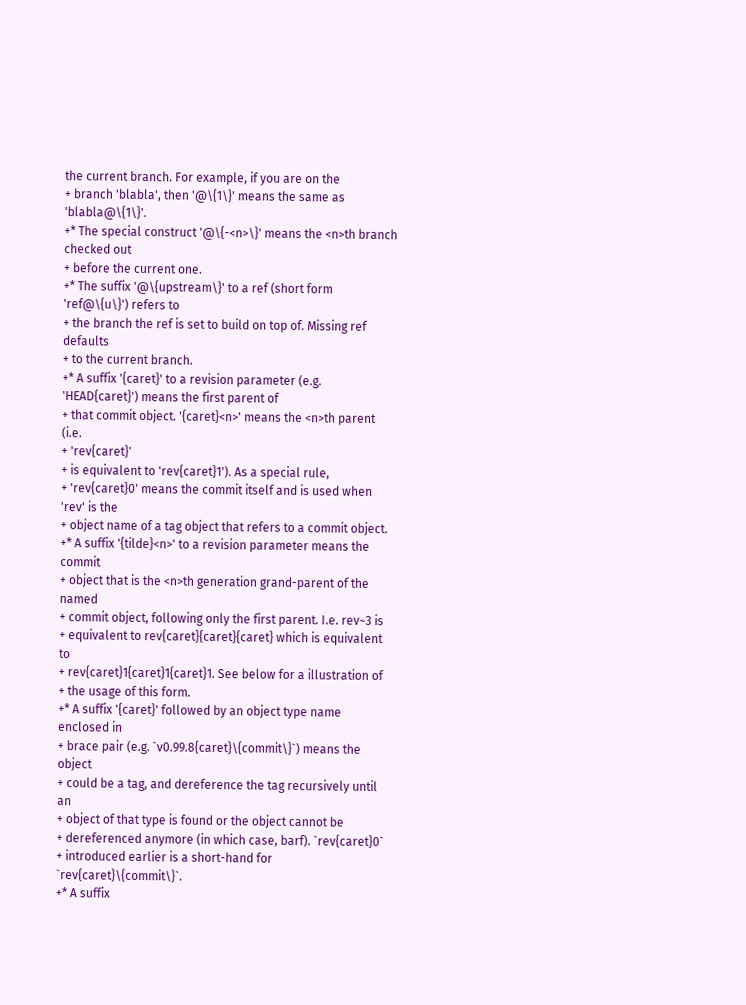the current branch. For example, if you are on the
+ branch 'blabla', then '@\{1\}' means the same as 'blabla@\{1\}'.
+* The special construct '@\{-<n>\}' means the <n>th branch checked out
+ before the current one.
+* The suffix '@\{upstream\}' to a ref (short form 'ref@\{u\}') refers to
+ the branch the ref is set to build on top of. Missing ref defaults
+ to the current branch.
+* A suffix '{caret}' to a revision parameter (e.g. 'HEAD{caret}') means the first parent of
+ that commit object. '{caret}<n>' means the <n>th parent (i.e.
+ 'rev{caret}'
+ is equivalent to 'rev{caret}1'). As a special rule,
+ 'rev{caret}0' means the commit itself and is used when 'rev' is the
+ object name of a tag object that refers to a commit object.
+* A suffix '{tilde}<n>' to a revision parameter means the commit
+ object that is the <n>th generation grand-parent of the named
+ commit object, following only the first parent. I.e. rev~3 is
+ equivalent to rev{caret}{caret}{caret} which is equivalent to
+ rev{caret}1{caret}1{caret}1. See below for a illustration of
+ the usage of this form.
+* A suffix '{caret}' followed by an object type name enclosed in
+ brace pair (e.g. `v0.99.8{caret}\{commit\}`) means the object
+ could be a tag, and dereference the tag recursively until an
+ object of that type is found or the object cannot be
+ dereferenced anymore (in which case, barf). `rev{caret}0`
+ introduced earlier is a short-hand for `rev{caret}\{commit\}`.
+* A suffix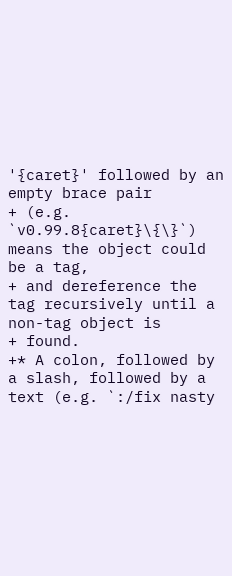'{caret}' followed by an empty brace pair
+ (e.g. `v0.99.8{caret}\{\}`) means the object could be a tag,
+ and dereference the tag recursively until a non-tag object is
+ found.
+* A colon, followed by a slash, followed by a text (e.g. `:/fix nasty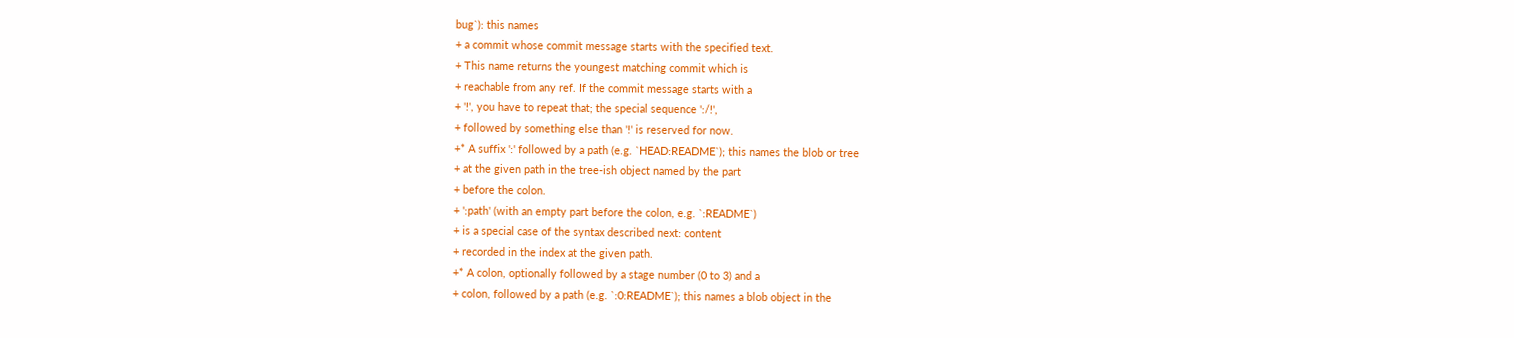bug`): this names
+ a commit whose commit message starts with the specified text.
+ This name returns the youngest matching commit which is
+ reachable from any ref. If the commit message starts with a
+ '!', you have to repeat that; the special sequence ':/!',
+ followed by something else than '!' is reserved for now.
+* A suffix ':' followed by a path (e.g. `HEAD:README`); this names the blob or tree
+ at the given path in the tree-ish object named by the part
+ before the colon.
+ ':path' (with an empty part before the colon, e.g. `:README`)
+ is a special case of the syntax described next: content
+ recorded in the index at the given path.
+* A colon, optionally followed by a stage number (0 to 3) and a
+ colon, followed by a path (e.g. `:0:README`); this names a blob object in the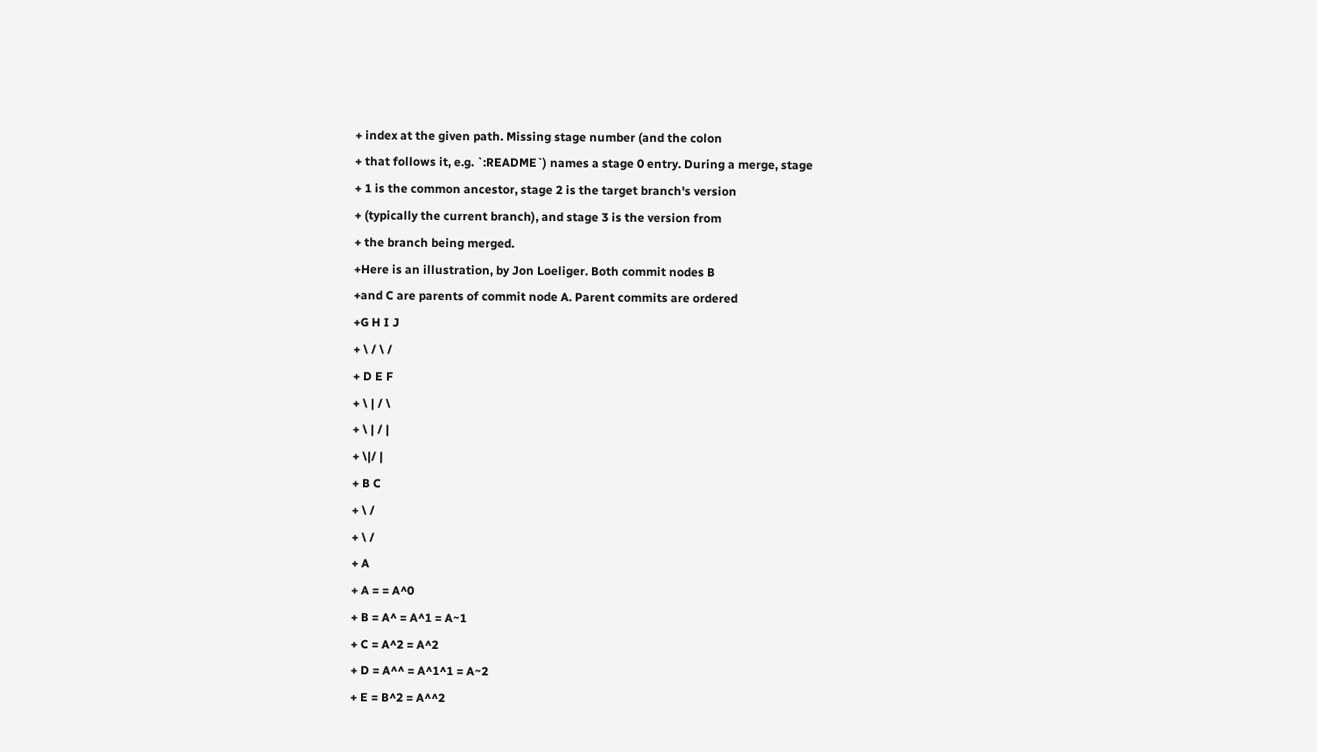+ index at the given path. Missing stage number (and the colon
+ that follows it, e.g. `:README`) names a stage 0 entry. During a merge, stage
+ 1 is the common ancestor, stage 2 is the target branch's version
+ (typically the current branch), and stage 3 is the version from
+ the branch being merged.
+Here is an illustration, by Jon Loeliger. Both commit nodes B
+and C are parents of commit node A. Parent commits are ordered
+G H I J
+ \ / \ /
+ D E F
+ \ | / \
+ \ | / |
+ \|/ |
+ B C
+ \ /
+ \ /
+ A
+ A = = A^0
+ B = A^ = A^1 = A~1
+ C = A^2 = A^2
+ D = A^^ = A^1^1 = A~2
+ E = B^2 = A^^2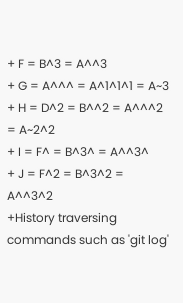+ F = B^3 = A^^3
+ G = A^^^ = A^1^1^1 = A~3
+ H = D^2 = B^^2 = A^^^2 = A~2^2
+ I = F^ = B^3^ = A^^3^
+ J = F^2 = B^3^2 = A^^3^2
+History traversing commands such as 'git log'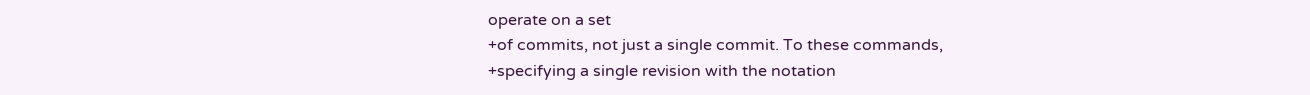operate on a set
+of commits, not just a single commit. To these commands,
+specifying a single revision with the notation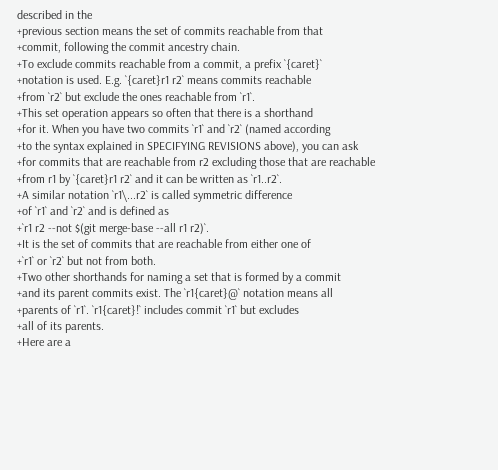described in the
+previous section means the set of commits reachable from that
+commit, following the commit ancestry chain.
+To exclude commits reachable from a commit, a prefix `{caret}`
+notation is used. E.g. `{caret}r1 r2` means commits reachable
+from `r2` but exclude the ones reachable from `r1`.
+This set operation appears so often that there is a shorthand
+for it. When you have two commits `r1` and `r2` (named according
+to the syntax explained in SPECIFYING REVISIONS above), you can ask
+for commits that are reachable from r2 excluding those that are reachable
+from r1 by `{caret}r1 r2` and it can be written as `r1..r2`.
+A similar notation `r1\...r2` is called symmetric difference
+of `r1` and `r2` and is defined as
+`r1 r2 --not $(git merge-base --all r1 r2)`.
+It is the set of commits that are reachable from either one of
+`r1` or `r2` but not from both.
+Two other shorthands for naming a set that is formed by a commit
+and its parent commits exist. The `r1{caret}@` notation means all
+parents of `r1`. `r1{caret}!` includes commit `r1` but excludes
+all of its parents.
+Here are a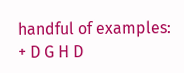handful of examples:
+ D G H D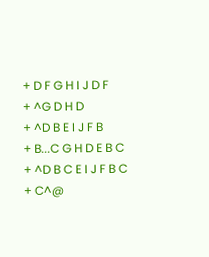+ D F G H I J D F
+ ^G D H D
+ ^D B E I J F B
+ B...C G H D E B C
+ ^D B C E I J F B C
+ C^@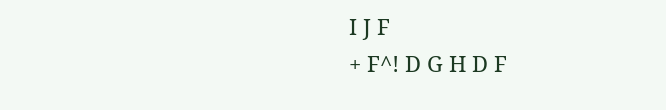I J F
+ F^! D G H D F